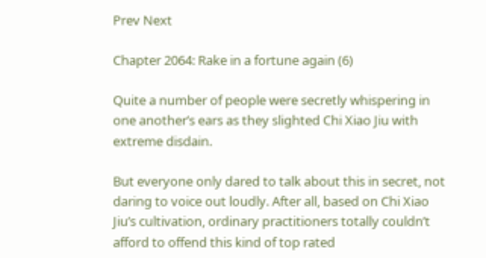Prev Next

Chapter 2064: Rake in a fortune again (6)

Quite a number of people were secretly whispering in one another’s ears as they slighted Chi Xiao Jiu with extreme disdain.

But everyone only dared to talk about this in secret, not daring to voice out loudly. After all, based on Chi Xiao Jiu’s cultivation, ordinary practitioners totally couldn’t afford to offend this kind of top rated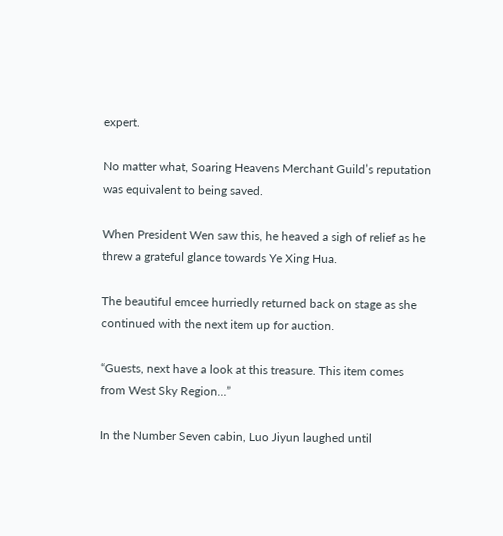expert.

No matter what, Soaring Heavens Merchant Guild’s reputation was equivalent to being saved.

When President Wen saw this, he heaved a sigh of relief as he threw a grateful glance towards Ye Xing Hua.

The beautiful emcee hurriedly returned back on stage as she continued with the next item up for auction.

“Guests, next have a look at this treasure. This item comes from West Sky Region…”

In the Number Seven cabin, Luo Jiyun laughed until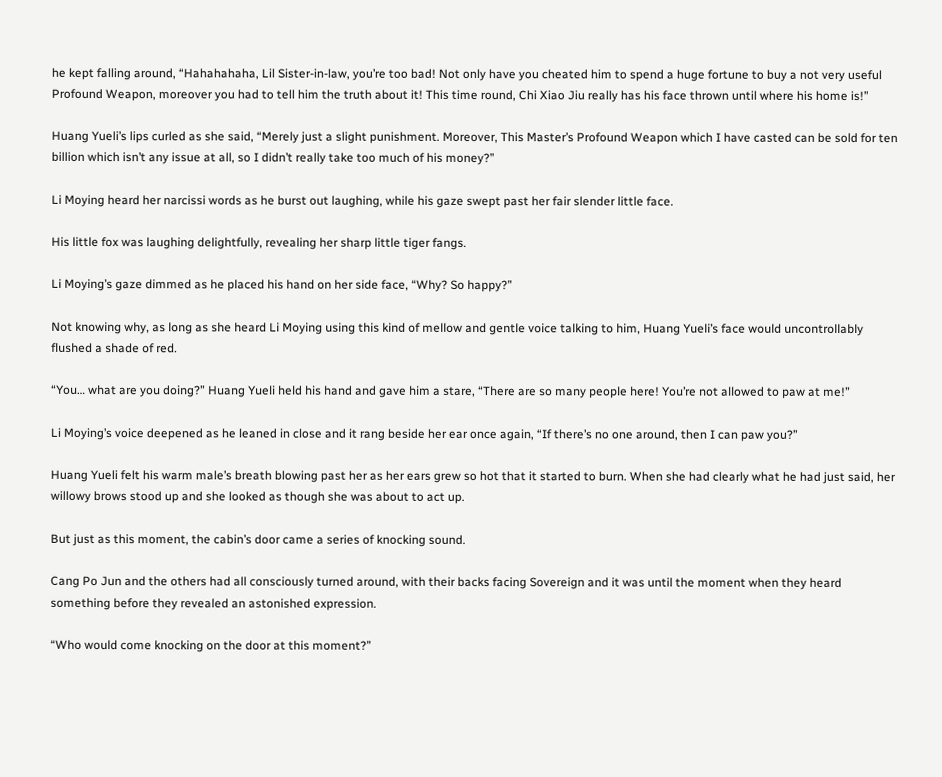he kept falling around, “Hahahahaha, Lil Sister-in-law, you’re too bad! Not only have you cheated him to spend a huge fortune to buy a not very useful Profound Weapon, moreover you had to tell him the truth about it! This time round, Chi Xiao Jiu really has his face thrown until where his home is!”

Huang Yueli’s lips curled as she said, “Merely just a slight punishment. Moreover, This Master’s Profound Weapon which I have casted can be sold for ten billion which isn’t any issue at all, so I didn’t really take too much of his money?”

Li Moying heard her narcissi words as he burst out laughing, while his gaze swept past her fair slender little face.

His little fox was laughing delightfully, revealing her sharp little tiger fangs.

Li Moying’s gaze dimmed as he placed his hand on her side face, “Why? So happy?”

Not knowing why, as long as she heard Li Moying using this kind of mellow and gentle voice talking to him, Huang Yueli’s face would uncontrollably flushed a shade of red.

“You… what are you doing?” Huang Yueli held his hand and gave him a stare, “There are so many people here! You’re not allowed to paw at me!”

Li Moying’s voice deepened as he leaned in close and it rang beside her ear once again, “If there’s no one around, then I can paw you?”

Huang Yueli felt his warm male’s breath blowing past her as her ears grew so hot that it started to burn. When she had clearly what he had just said, her willowy brows stood up and she looked as though she was about to act up.

But just as this moment, the cabin’s door came a series of knocking sound.

Cang Po Jun and the others had all consciously turned around, with their backs facing Sovereign and it was until the moment when they heard something before they revealed an astonished expression.

“Who would come knocking on the door at this moment?”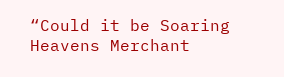“Could it be Soaring Heavens Merchant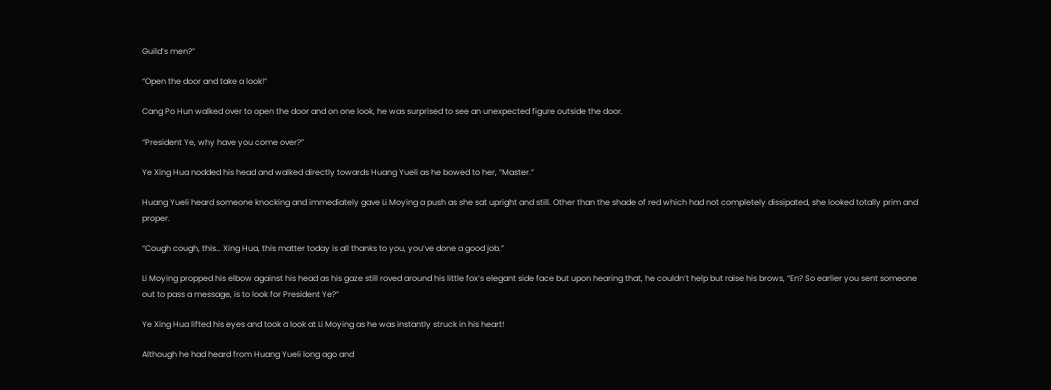Guild’s men?”

“Open the door and take a look!”

Cang Po Hun walked over to open the door and on one look, he was surprised to see an unexpected figure outside the door.

“President Ye, why have you come over?”

Ye Xing Hua nodded his head and walked directly towards Huang Yueli as he bowed to her, “Master.”

Huang Yueli heard someone knocking and immediately gave Li Moying a push as she sat upright and still. Other than the shade of red which had not completely dissipated, she looked totally prim and proper.

“Cough cough, this… Xing Hua, this matter today is all thanks to you, you’ve done a good job.”

Li Moying propped his elbow against his head as his gaze still roved around his little fox’s elegant side face but upon hearing that, he couldn’t help but raise his brows, “En? So earlier you sent someone out to pass a message, is to look for President Ye?”

Ye Xing Hua lifted his eyes and took a look at Li Moying as he was instantly struck in his heart!

Although he had heard from Huang Yueli long ago and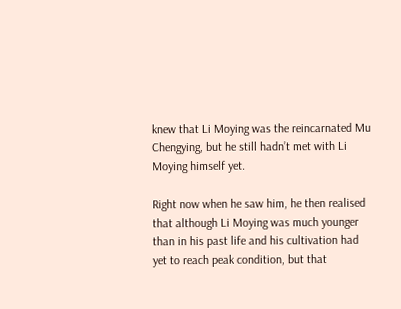knew that Li Moying was the reincarnated Mu Chengying, but he still hadn’t met with Li Moying himself yet.

Right now when he saw him, he then realised that although Li Moying was much younger than in his past life and his cultivation had yet to reach peak condition, but that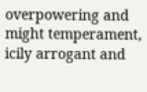overpowering and might temperament, icily arrogant and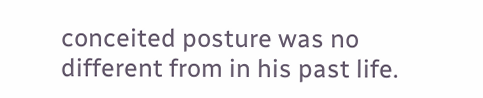conceited posture was no different from in his past life.